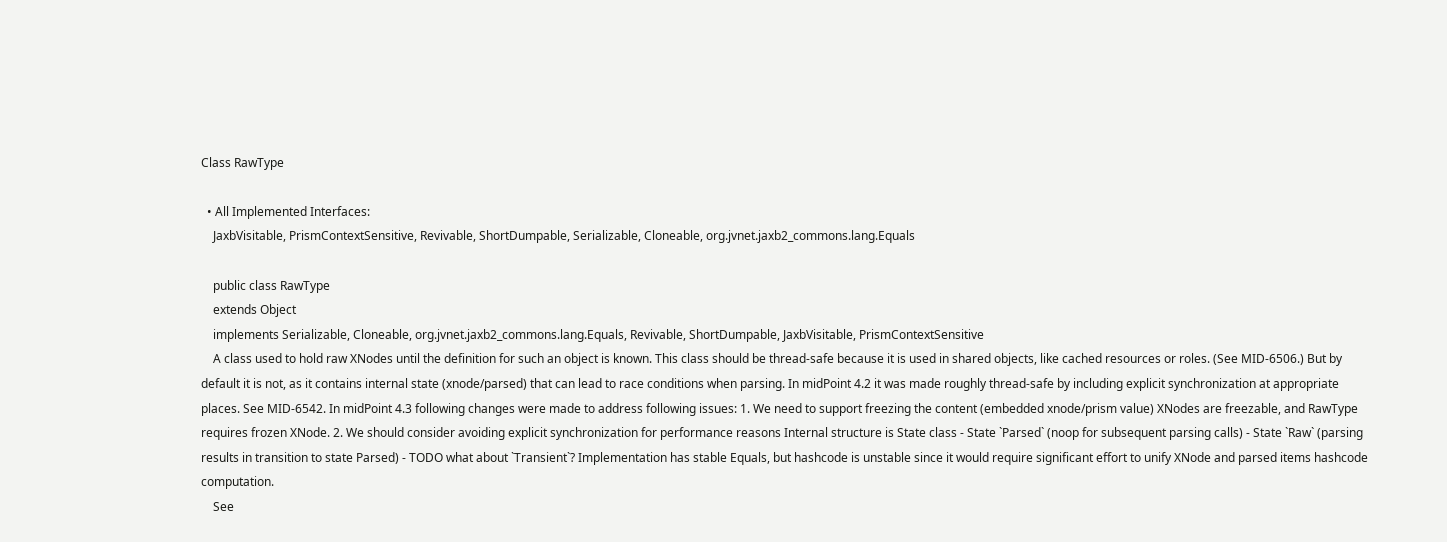Class RawType

  • All Implemented Interfaces:
    JaxbVisitable, PrismContextSensitive, Revivable, ShortDumpable, Serializable, Cloneable, org.jvnet.jaxb2_commons.lang.Equals

    public class RawType
    extends Object
    implements Serializable, Cloneable, org.jvnet.jaxb2_commons.lang.Equals, Revivable, ShortDumpable, JaxbVisitable, PrismContextSensitive
    A class used to hold raw XNodes until the definition for such an object is known. This class should be thread-safe because it is used in shared objects, like cached resources or roles. (See MID-6506.) But by default it is not, as it contains internal state (xnode/parsed) that can lead to race conditions when parsing. In midPoint 4.2 it was made roughly thread-safe by including explicit synchronization at appropriate places. See MID-6542. In midPoint 4.3 following changes were made to address following issues: 1. We need to support freezing the content (embedded xnode/prism value) XNodes are freezable, and RawType requires frozen XNode. 2. We should consider avoiding explicit synchronization for performance reasons Internal structure is State class - State `Parsed` (noop for subsequent parsing calls) - State `Raw` (parsing results in transition to state Parsed) - TODO what about `Transient`? Implementation has stable Equals, but hashcode is unstable since it would require significant effort to unify XNode and parsed items hashcode computation.
    See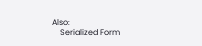Also:
    Serialized Form